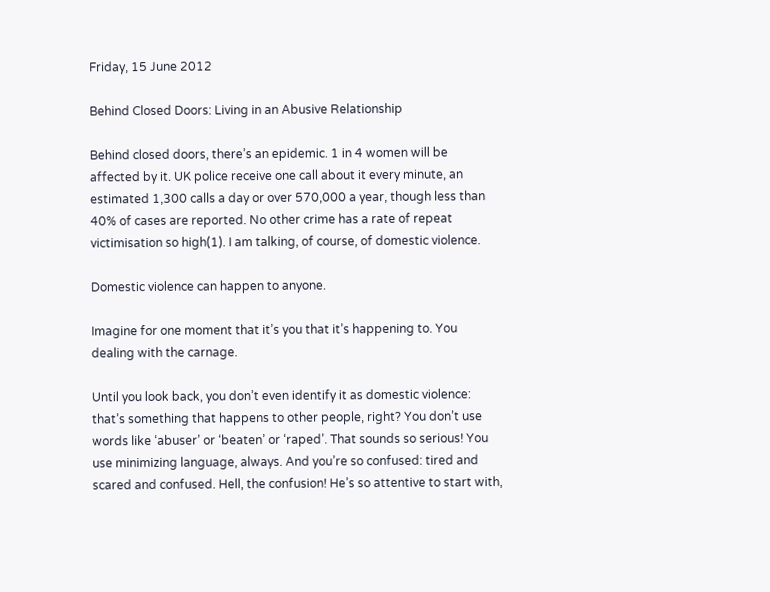Friday, 15 June 2012

Behind Closed Doors: Living in an Abusive Relationship

Behind closed doors, there’s an epidemic. 1 in 4 women will be affected by it. UK police receive one call about it every minute, an estimated 1,300 calls a day or over 570,000 a year, though less than 40% of cases are reported. No other crime has a rate of repeat victimisation so high(1). I am talking, of course, of domestic violence.

Domestic violence can happen to anyone.

Imagine for one moment that it’s you that it’s happening to. You dealing with the carnage.

Until you look back, you don’t even identify it as domestic violence: that’s something that happens to other people, right? You don’t use words like ‘abuser’ or ‘beaten’ or ‘raped’. That sounds so serious! You use minimizing language, always. And you’re so confused: tired and scared and confused. Hell, the confusion! He’s so attentive to start with,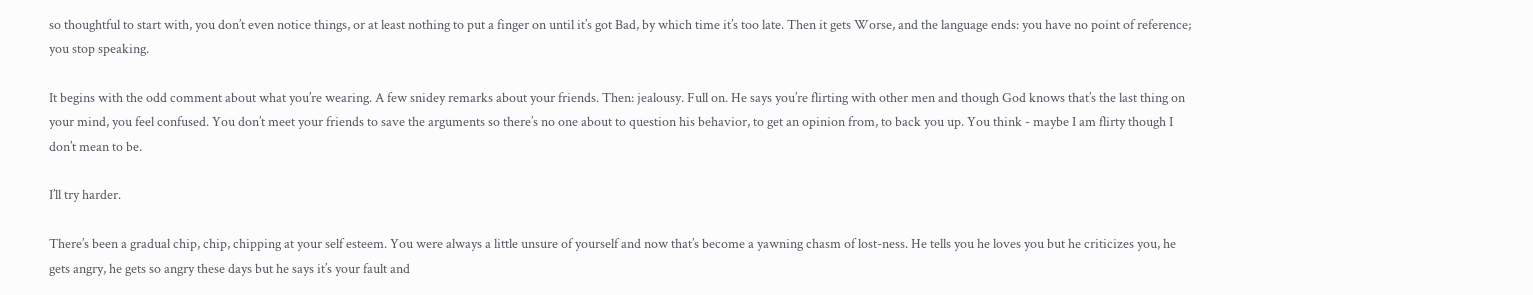so thoughtful to start with, you don’t even notice things, or at least nothing to put a finger on until it’s got Bad, by which time it’s too late. Then it gets Worse, and the language ends: you have no point of reference; you stop speaking.

It begins with the odd comment about what you’re wearing. A few snidey remarks about your friends. Then: jealousy. Full on. He says you’re flirting with other men and though God knows that’s the last thing on your mind, you feel confused. You don’t meet your friends to save the arguments so there’s no one about to question his behavior, to get an opinion from, to back you up. You think - maybe I am flirty though I don’t mean to be.

I’ll try harder.

There’s been a gradual chip, chip, chipping at your self esteem. You were always a little unsure of yourself and now that’s become a yawning chasm of lost-ness. He tells you he loves you but he criticizes you, he gets angry, he gets so angry these days but he says it’s your fault and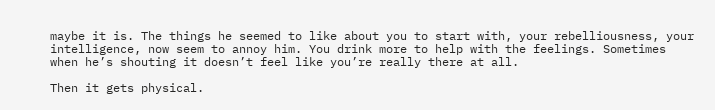maybe it is. The things he seemed to like about you to start with, your rebelliousness, your intelligence, now seem to annoy him. You drink more to help with the feelings. Sometimes when he’s shouting it doesn’t feel like you’re really there at all.

Then it gets physical.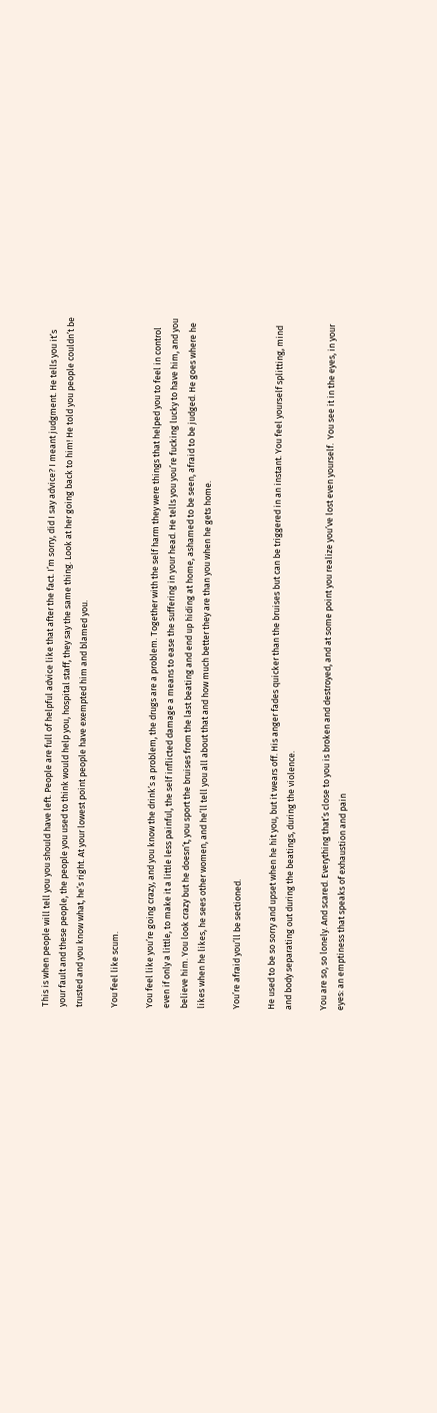This is when people will tell you you should have left. People are full of helpful advice like that after the fact. I’m sorry, did I say advice? I meant judgment. He tells you it’s your fault and these people, the people you used to think would help you, hospital staff, they say the same thing. Look at her going back to him! He told you people couldn’t be trusted and you know what, he’s right. At your lowest point people have exempted him and blamed you.

You feel like scum.

You feel like you’re going crazy, and you know the drink’s a problem, the drugs are a problem. Together with the self harm they were things that helped you to feel in control even if only a little, to make it a little less painful, the self inflicted damage a means to ease the suffering in your head. He tells you you’re fucking lucky to have him, and you believe him. You look crazy but he doesn’t, you sport the bruises from the last beating and end up hiding at home, ashamed to be seen, afraid to be judged. He goes where he likes when he likes, he sees other women, and he’ll tell you all about that and how much better they are than you when he gets home.

You’re afraid you’ll be sectioned.

He used to be so sorry and upset when he hit you, but it wears off. His anger fades quicker than the bruises but can be triggered in an instant. You feel yourself splitting, mind and body separating out during the beatings, during the violence.

You are so, so lonely. And scared. Everything that’s close to you is broken and destroyed, and at some point you realize you’ve lost even yourself.  You see it in the eyes, in your eyes: an emptiness that speaks of exhaustion and pain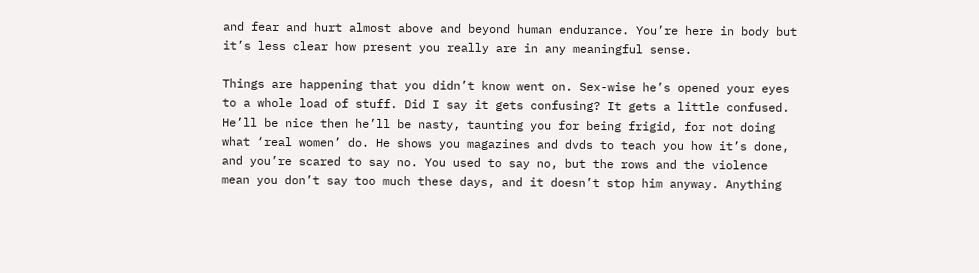and fear and hurt almost above and beyond human endurance. You’re here in body but it’s less clear how present you really are in any meaningful sense.

Things are happening that you didn’t know went on. Sex-wise he’s opened your eyes to a whole load of stuff. Did I say it gets confusing? It gets a little confused. He’ll be nice then he’ll be nasty, taunting you for being frigid, for not doing what ‘real women’ do. He shows you magazines and dvds to teach you how it’s done, and you’re scared to say no. You used to say no, but the rows and the violence mean you don’t say too much these days, and it doesn’t stop him anyway. Anything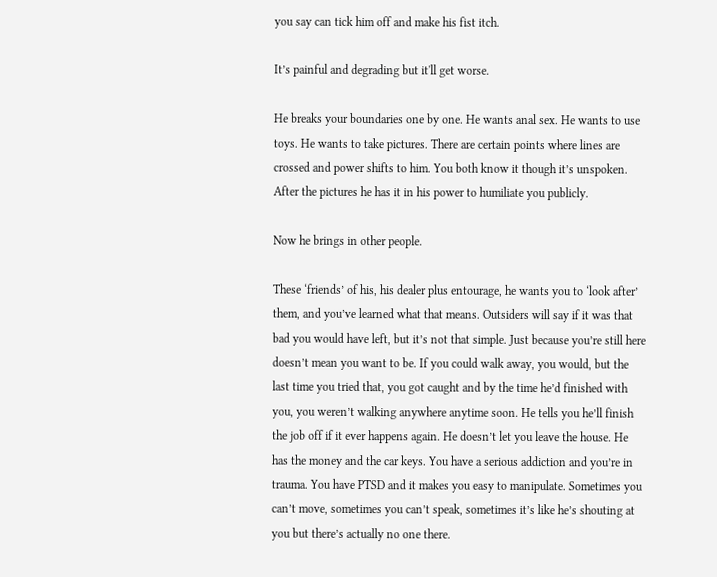you say can tick him off and make his fist itch.

It’s painful and degrading but it'll get worse.

He breaks your boundaries one by one. He wants anal sex. He wants to use toys. He wants to take pictures. There are certain points where lines are crossed and power shifts to him. You both know it though it’s unspoken. After the pictures he has it in his power to humiliate you publicly.

Now he brings in other people.

These ‘friends’ of his, his dealer plus entourage, he wants you to ‘look after’ them, and you’ve learned what that means. Outsiders will say if it was that bad you would have left, but it’s not that simple. Just because you’re still here doesn’t mean you want to be. If you could walk away, you would, but the last time you tried that, you got caught and by the time he’d finished with you, you weren’t walking anywhere anytime soon. He tells you he’ll finish the job off if it ever happens again. He doesn’t let you leave the house. He has the money and the car keys. You have a serious addiction and you’re in trauma. You have PTSD and it makes you easy to manipulate. Sometimes you can’t move, sometimes you can’t speak, sometimes it’s like he’s shouting at you but there’s actually no one there.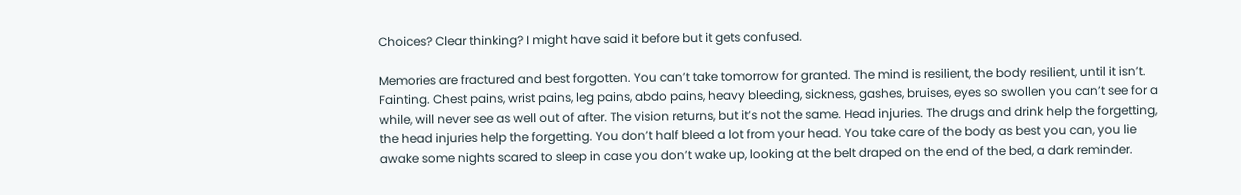Choices? Clear thinking? I might have said it before but it gets confused.

Memories are fractured and best forgotten. You can’t take tomorrow for granted. The mind is resilient, the body resilient, until it isn’t. Fainting. Chest pains, wrist pains, leg pains, abdo pains, heavy bleeding, sickness, gashes, bruises, eyes so swollen you can’t see for a while, will never see as well out of after. The vision returns, but it’s not the same. Head injuries. The drugs and drink help the forgetting, the head injuries help the forgetting. You don’t half bleed a lot from your head. You take care of the body as best you can, you lie awake some nights scared to sleep in case you don’t wake up, looking at the belt draped on the end of the bed, a dark reminder.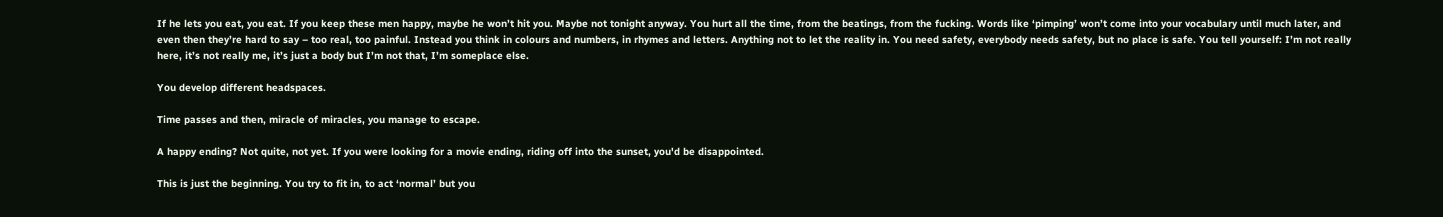If he lets you eat, you eat. If you keep these men happy, maybe he won’t hit you. Maybe not tonight anyway. You hurt all the time, from the beatings, from the fucking. Words like ‘pimping’ won’t come into your vocabulary until much later, and even then they’re hard to say – too real, too painful. Instead you think in colours and numbers, in rhymes and letters. Anything not to let the reality in. You need safety, everybody needs safety, but no place is safe. You tell yourself: I’m not really here, it’s not really me, it’s just a body but I’m not that, I’m someplace else.

You develop different headspaces.

Time passes and then, miracle of miracles, you manage to escape.

A happy ending? Not quite, not yet. If you were looking for a movie ending, riding off into the sunset, you'd be disappointed.

This is just the beginning. You try to fit in, to act ‘normal’ but you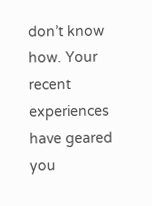don’t know how. Your recent experiences have geared you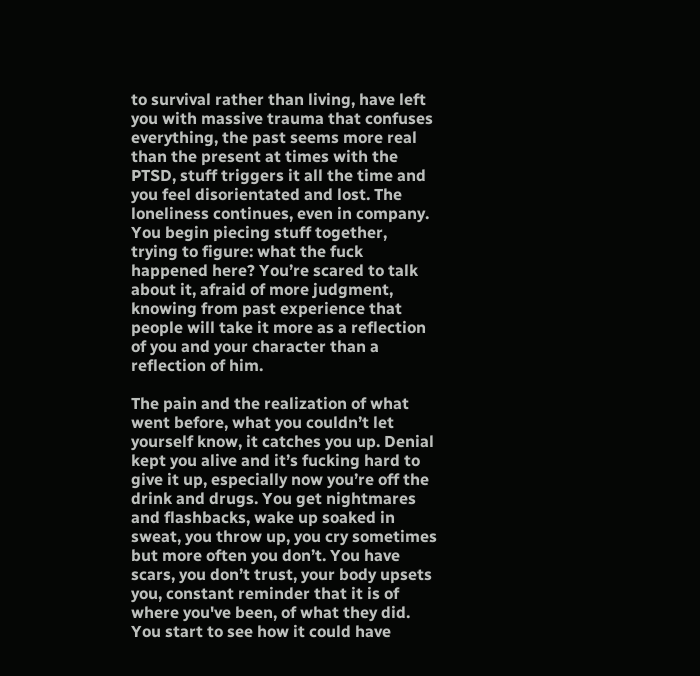to survival rather than living, have left you with massive trauma that confuses everything, the past seems more real than the present at times with the PTSD, stuff triggers it all the time and you feel disorientated and lost. The loneliness continues, even in company. You begin piecing stuff together, trying to figure: what the fuck happened here? You’re scared to talk about it, afraid of more judgment, knowing from past experience that people will take it more as a reflection of you and your character than a reflection of him.

The pain and the realization of what went before, what you couldn’t let yourself know, it catches you up. Denial kept you alive and it’s fucking hard to give it up, especially now you’re off the drink and drugs. You get nightmares and flashbacks, wake up soaked in sweat, you throw up, you cry sometimes but more often you don’t. You have scars, you don’t trust, your body upsets you, constant reminder that it is of where you've been, of what they did. You start to see how it could have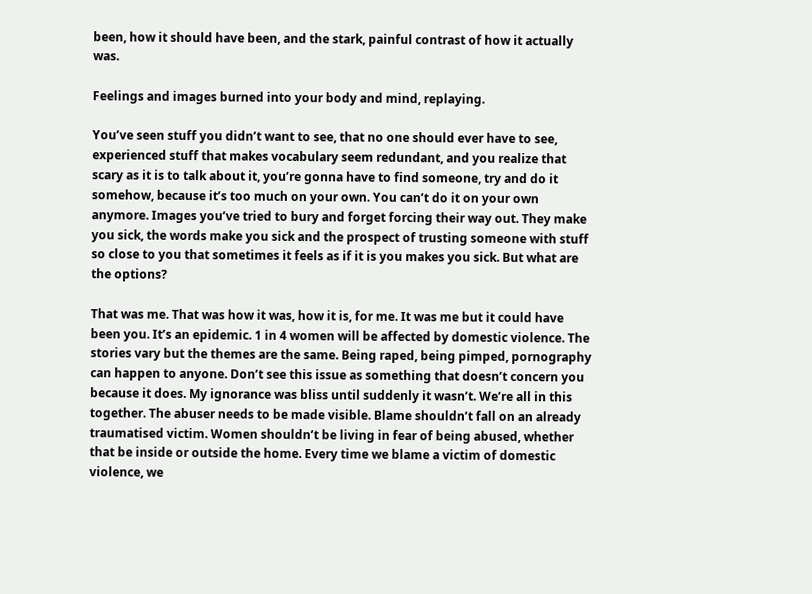been, how it should have been, and the stark, painful contrast of how it actually was.

Feelings and images burned into your body and mind, replaying.

You’ve seen stuff you didn’t want to see, that no one should ever have to see, experienced stuff that makes vocabulary seem redundant, and you realize that scary as it is to talk about it, you’re gonna have to find someone, try and do it somehow, because it’s too much on your own. You can’t do it on your own anymore. Images you’ve tried to bury and forget forcing their way out. They make you sick, the words make you sick and the prospect of trusting someone with stuff so close to you that sometimes it feels as if it is you makes you sick. But what are the options?

That was me. That was how it was, how it is, for me. It was me but it could have been you. It’s an epidemic. 1 in 4 women will be affected by domestic violence. The stories vary but the themes are the same. Being raped, being pimped, pornography can happen to anyone. Don’t see this issue as something that doesn’t concern you because it does. My ignorance was bliss until suddenly it wasn’t. We’re all in this together. The abuser needs to be made visible. Blame shouldn’t fall on an already traumatised victim. Women shouldn’t be living in fear of being abused, whether that be inside or outside the home. Every time we blame a victim of domestic violence, we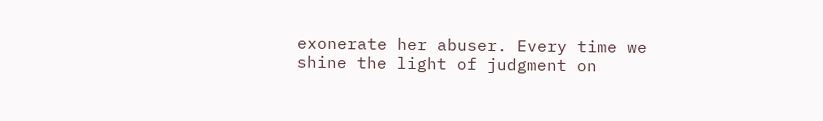exonerate her abuser. Every time we shine the light of judgment on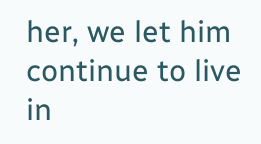her, we let him continue to live in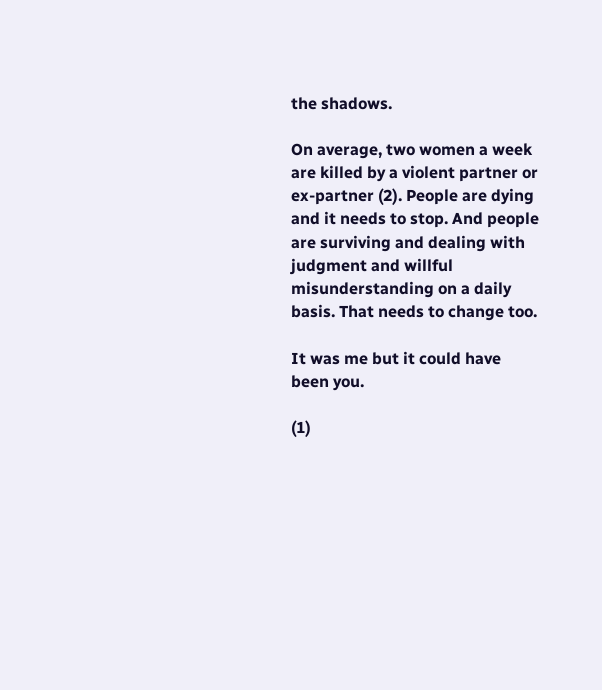the shadows.

On average, two women a week are killed by a violent partner or ex-partner (2). People are dying and it needs to stop. And people are surviving and dealing with judgment and willful misunderstanding on a daily basis. That needs to change too.

It was me but it could have been you.

(1)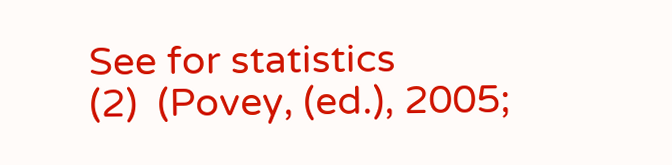See for statistics
(2)  (Povey, (ed.), 2005;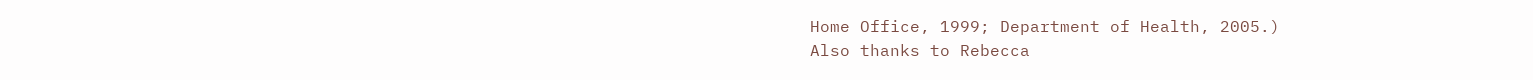Home Office, 1999; Department of Health, 2005.)
Also thanks to Rebecca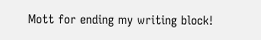Mott for ending my writing block!